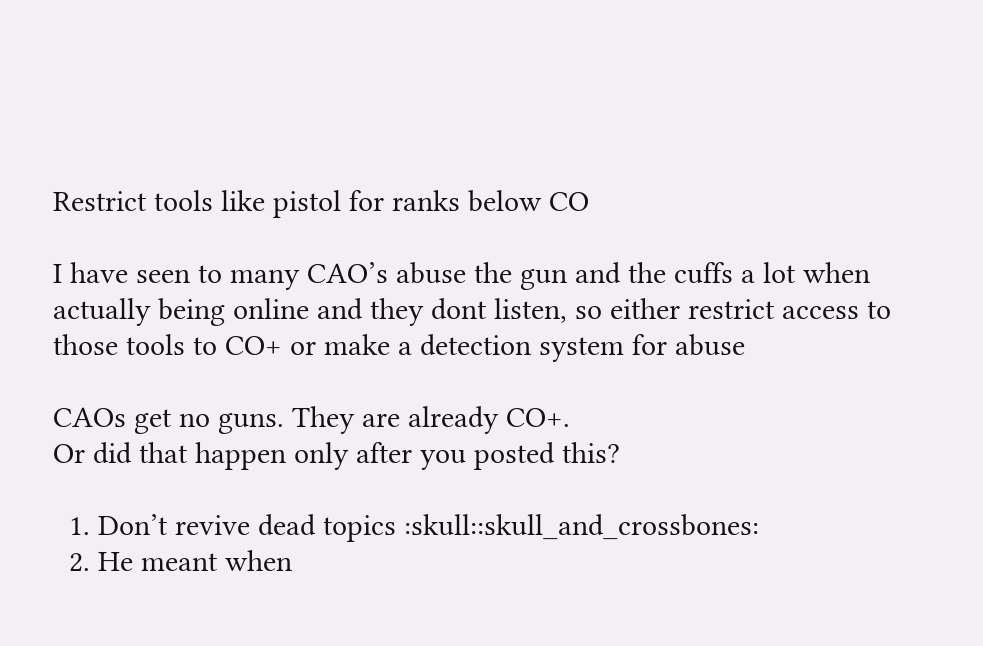Restrict tools like pistol for ranks below CO

I have seen to many CAO’s abuse the gun and the cuffs a lot when actually being online and they dont listen, so either restrict access to those tools to CO+ or make a detection system for abuse

CAOs get no guns. They are already CO+.
Or did that happen only after you posted this?

  1. Don’t revive dead topics :skull::skull_and_crossbones:
  2. He meant when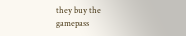they buy the gamepass